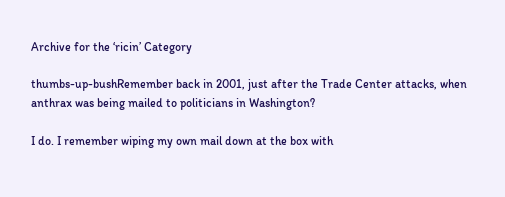Archive for the ‘ricin’ Category

thumbs-up-bushRemember back in 2001, just after the Trade Center attacks, when anthrax was being mailed to politicians in Washington?

I do. I remember wiping my own mail down at the box with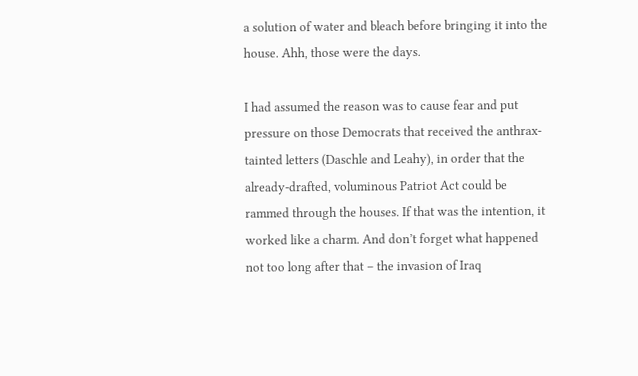a solution of water and bleach before bringing it into the house. Ahh, those were the days.

I had assumed the reason was to cause fear and put pressure on those Democrats that received the anthrax-tainted letters (Daschle and Leahy), in order that the already-drafted, voluminous Patriot Act could be rammed through the houses. If that was the intention, it worked like a charm. And don’t forget what happened not too long after that – the invasion of Iraq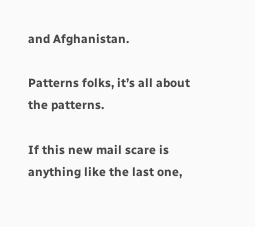and Afghanistan.

Patterns folks, it’s all about the patterns.

If this new mail scare is anything like the last one,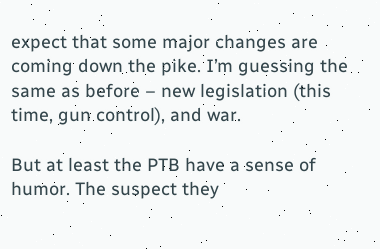expect that some major changes are coming down the pike. I’m guessing the same as before – new legislation (this time, gun control), and war.

But at least the PTB have a sense of humor. The suspect they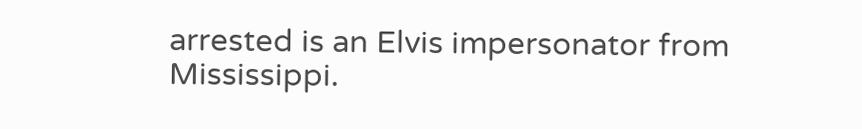arrested is an Elvis impersonator from Mississippi.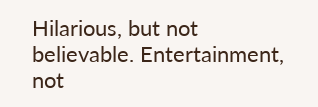Hilarious, but not believable. Entertainment, not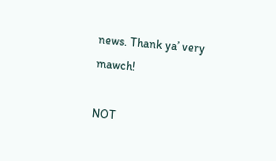news. Thank ya’ very mawch!

NOT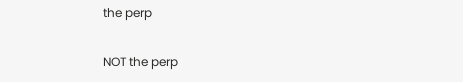the perp

NOT the perp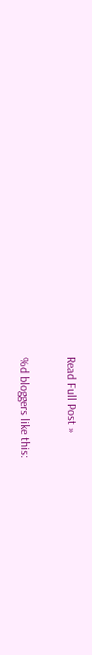Read Full Post »

%d bloggers like this: